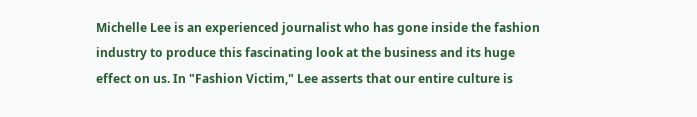Michelle Lee is an experienced journalist who has gone inside the fashion industry to produce this fascinating look at the business and its huge effect on us. In "Fashion Victim," Lee asserts that our entire culture is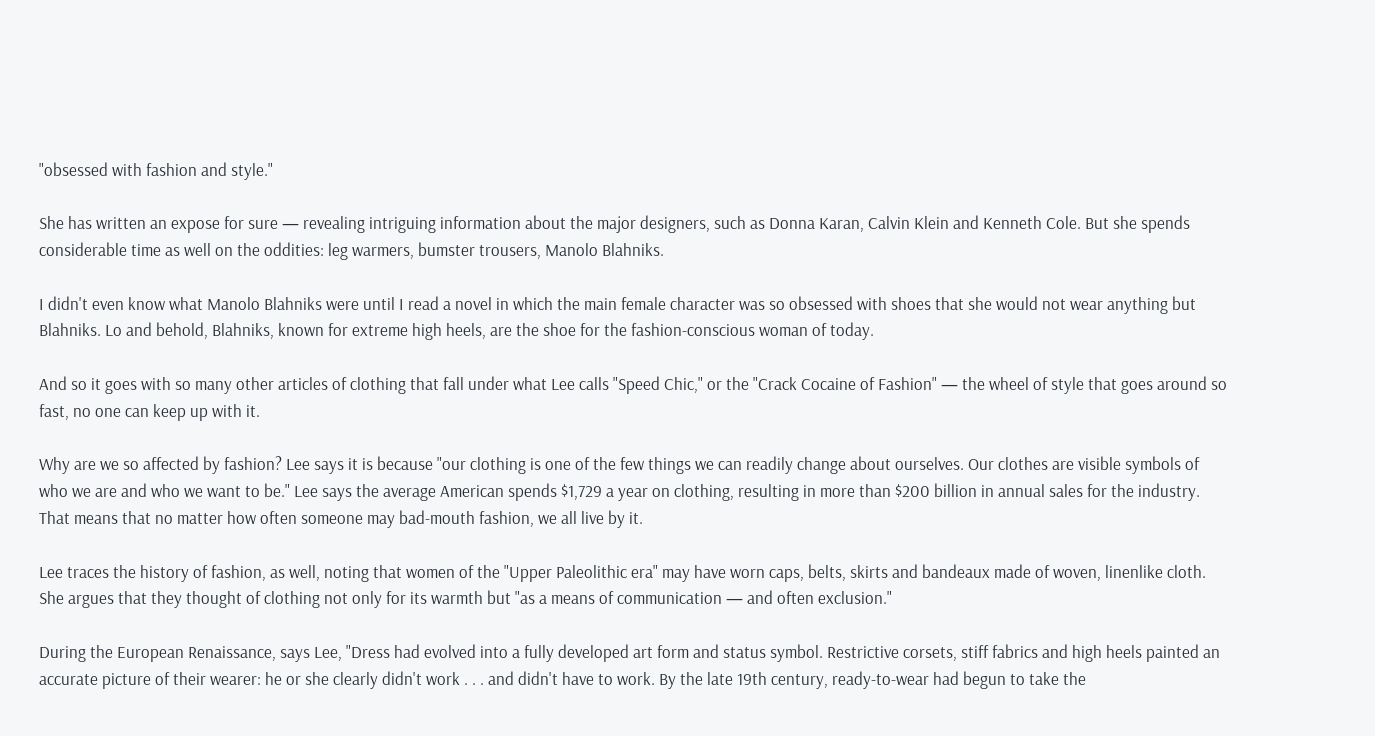"obsessed with fashion and style."

She has written an expose for sure — revealing intriguing information about the major designers, such as Donna Karan, Calvin Klein and Kenneth Cole. But she spends considerable time as well on the oddities: leg warmers, bumster trousers, Manolo Blahniks.

I didn't even know what Manolo Blahniks were until I read a novel in which the main female character was so obsessed with shoes that she would not wear anything but Blahniks. Lo and behold, Blahniks, known for extreme high heels, are the shoe for the fashion-conscious woman of today.

And so it goes with so many other articles of clothing that fall under what Lee calls "Speed Chic," or the "Crack Cocaine of Fashion" — the wheel of style that goes around so fast, no one can keep up with it.

Why are we so affected by fashion? Lee says it is because "our clothing is one of the few things we can readily change about ourselves. Our clothes are visible symbols of who we are and who we want to be." Lee says the average American spends $1,729 a year on clothing, resulting in more than $200 billion in annual sales for the industry. That means that no matter how often someone may bad-mouth fashion, we all live by it.

Lee traces the history of fashion, as well, noting that women of the "Upper Paleolithic era" may have worn caps, belts, skirts and bandeaux made of woven, linenlike cloth. She argues that they thought of clothing not only for its warmth but "as a means of communication — and often exclusion."

During the European Renaissance, says Lee, "Dress had evolved into a fully developed art form and status symbol. Restrictive corsets, stiff fabrics and high heels painted an accurate picture of their wearer: he or she clearly didn't work . . . and didn't have to work. By the late 19th century, ready-to-wear had begun to take the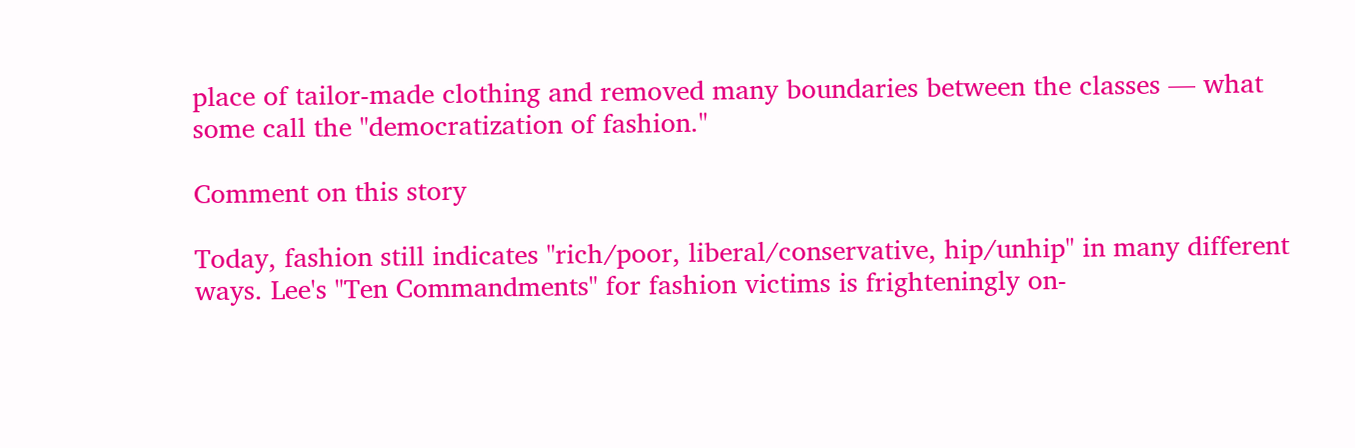place of tailor-made clothing and removed many boundaries between the classes — what some call the "democratization of fashion."

Comment on this story

Today, fashion still indicates "rich/poor, liberal/conservative, hip/unhip" in many different ways. Lee's "Ten Commandments" for fashion victims is frighteningly on-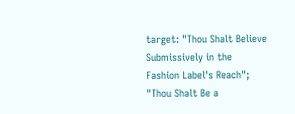target: "Thou Shalt Believe Submissively in the Fashion Label's Reach"; "Thou Shalt Be a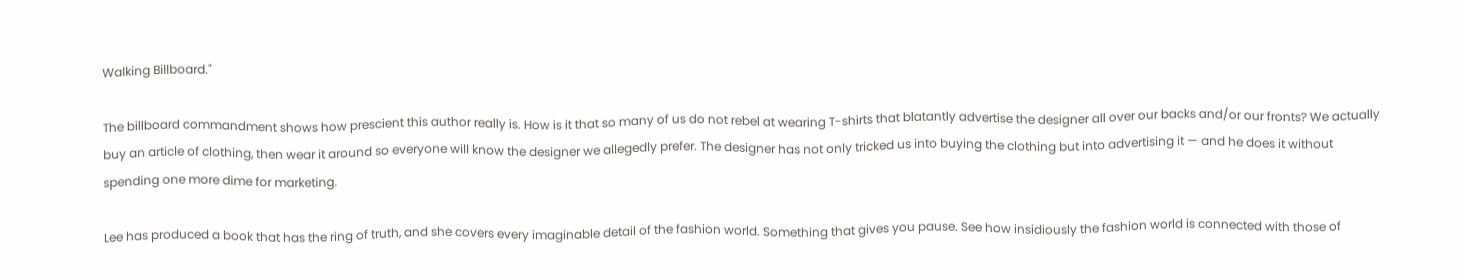Walking Billboard."

The billboard commandment shows how prescient this author really is. How is it that so many of us do not rebel at wearing T-shirts that blatantly advertise the designer all over our backs and/or our fronts? We actually buy an article of clothing, then wear it around so everyone will know the designer we allegedly prefer. The designer has not only tricked us into buying the clothing but into advertising it — and he does it without spending one more dime for marketing.

Lee has produced a book that has the ring of truth, and she covers every imaginable detail of the fashion world. Something that gives you pause. See how insidiously the fashion world is connected with those of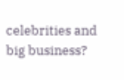celebrities and big business?